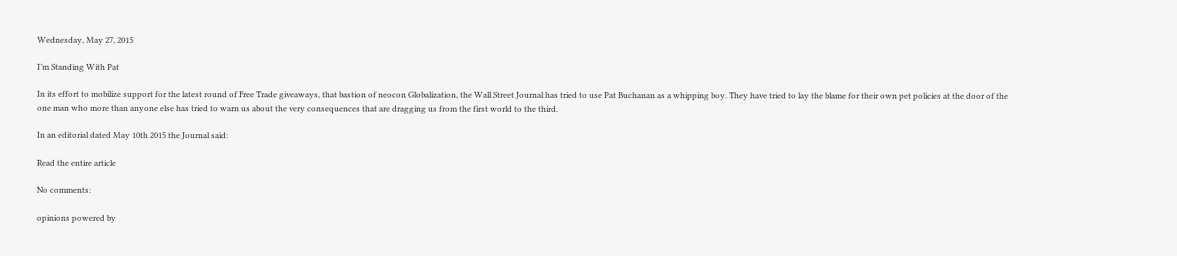Wednesday, May 27, 2015

I’m Standing With Pat

In its effort to mobilize support for the latest round of Free Trade giveaways, that bastion of neocon Globalization, the Wall Street Journal has tried to use Pat Buchanan as a whipping boy. They have tried to lay the blame for their own pet policies at the door of the one man who more than anyone else has tried to warn us about the very consequences that are dragging us from the first world to the third.

In an editorial dated May 10th 2015 the Journal said:

Read the entire article

No comments:

opinions powered by